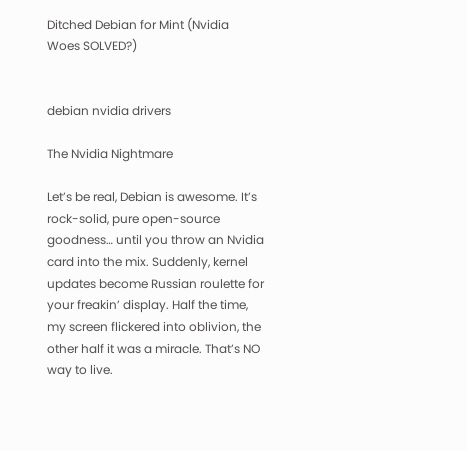Ditched Debian for Mint (Nvidia Woes SOLVED?)


debian nvidia drivers

The Nvidia Nightmare

Let’s be real, Debian is awesome. It’s rock-solid, pure open-source goodness… until you throw an Nvidia card into the mix. Suddenly, kernel updates become Russian roulette for your freakin’ display. Half the time, my screen flickered into oblivion, the other half it was a miracle. That’s NO way to live.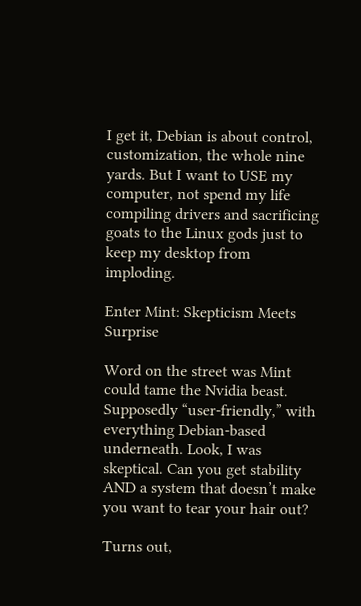I get it, Debian is about control, customization, the whole nine yards. But I want to USE my computer, not spend my life compiling drivers and sacrificing goats to the Linux gods just to keep my desktop from imploding.

Enter Mint: Skepticism Meets Surprise

Word on the street was Mint could tame the Nvidia beast. Supposedly “user-friendly,” with everything Debian-based underneath. Look, I was skeptical. Can you get stability AND a system that doesn’t make you want to tear your hair out?

Turns out,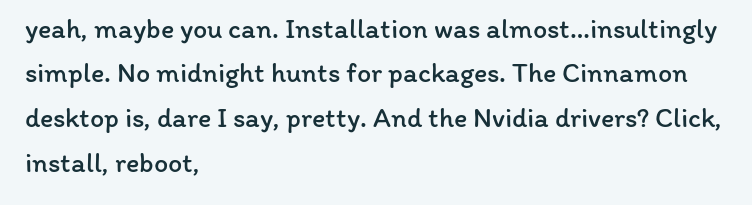yeah, maybe you can. Installation was almost…insultingly simple. No midnight hunts for packages. The Cinnamon desktop is, dare I say, pretty. And the Nvidia drivers? Click, install, reboot,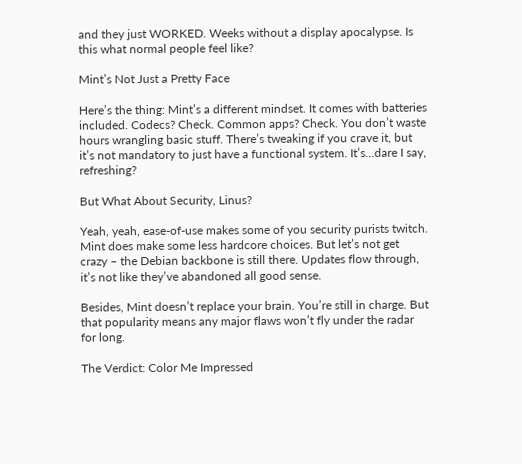and they just WORKED. Weeks without a display apocalypse. Is this what normal people feel like?

Mint’s Not Just a Pretty Face

Here’s the thing: Mint’s a different mindset. It comes with batteries included. Codecs? Check. Common apps? Check. You don’t waste hours wrangling basic stuff. There’s tweaking if you crave it, but it’s not mandatory to just have a functional system. It’s…dare I say, refreshing?

But What About Security, Linus?

Yeah, yeah, ease-of-use makes some of you security purists twitch. Mint does make some less hardcore choices. But let’s not get crazy – the Debian backbone is still there. Updates flow through, it’s not like they’ve abandoned all good sense.

Besides, Mint doesn’t replace your brain. You’re still in charge. But that popularity means any major flaws won’t fly under the radar for long.

The Verdict: Color Me Impressed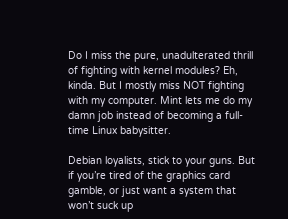Do I miss the pure, unadulterated thrill of fighting with kernel modules? Eh, kinda. But I mostly miss NOT fighting with my computer. Mint lets me do my damn job instead of becoming a full-time Linux babysitter.

Debian loyalists, stick to your guns. But if you’re tired of the graphics card gamble, or just want a system that won’t suck up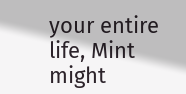your entire life, Mint might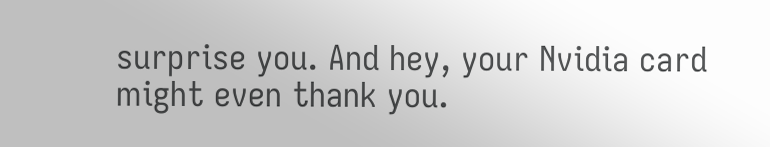surprise you. And hey, your Nvidia card might even thank you.